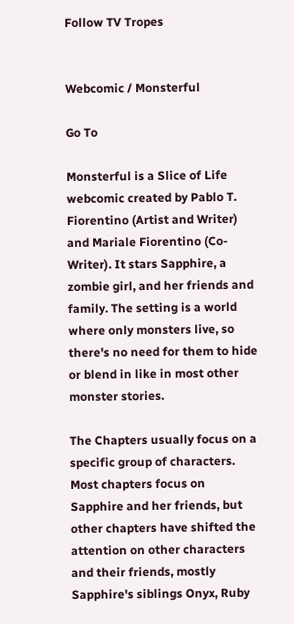Follow TV Tropes


Webcomic / Monsterful

Go To

Monsterful is a Slice of Life webcomic created by Pablo T. Fiorentino (Artist and Writer) and Mariale Fiorentino (Co-Writer). It stars Sapphire, a zombie girl, and her friends and family. The setting is a world where only monsters live, so there's no need for them to hide or blend in like in most other monster stories.

The Chapters usually focus on a specific group of characters. Most chapters focus on Sapphire and her friends, but other chapters have shifted the attention on other characters and their friends, mostly Sapphire's siblings Onyx, Ruby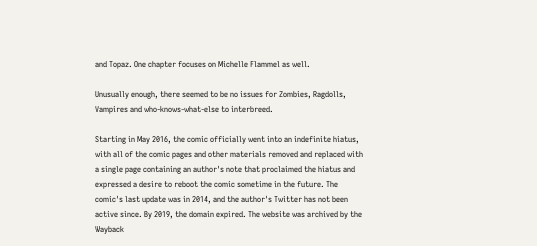and Topaz. One chapter focuses on Michelle Flammel as well.

Unusually enough, there seemed to be no issues for Zombies, Ragdolls, Vampires and who-knows-what-else to interbreed.

Starting in May 2016, the comic officially went into an indefinite hiatus, with all of the comic pages and other materials removed and replaced with a single page containing an author's note that proclaimed the hiatus and expressed a desire to reboot the comic sometime in the future. The comic's last update was in 2014, and the author's Twitter has not been active since. By 2019, the domain expired. The website was archived by the Wayback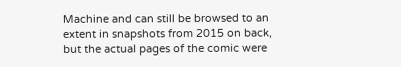Machine and can still be browsed to an extent in snapshots from 2015 on back, but the actual pages of the comic were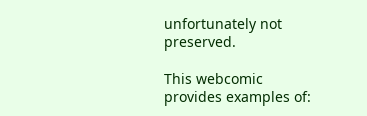unfortunately not preserved.

This webcomic provides examples of: